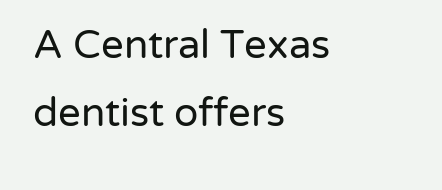A Central Texas dentist offers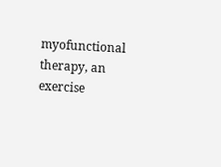myofunctional therapy, an exercise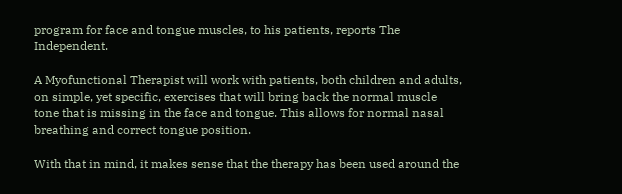program for face and tongue muscles, to his patients, reports The Independent.

A Myofunctional Therapist will work with patients, both children and adults, on simple, yet specific, exercises that will bring back the normal muscle tone that is missing in the face and tongue. This allows for normal nasal breathing and correct tongue position.

With that in mind, it makes sense that the therapy has been used around the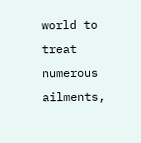world to treat numerous ailments,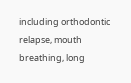including orthodontic relapse, mouth breathing, long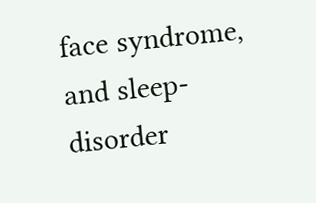face syndrome, and sleep-disorder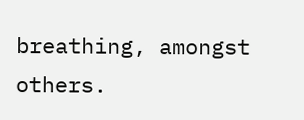breathing, amongst others.